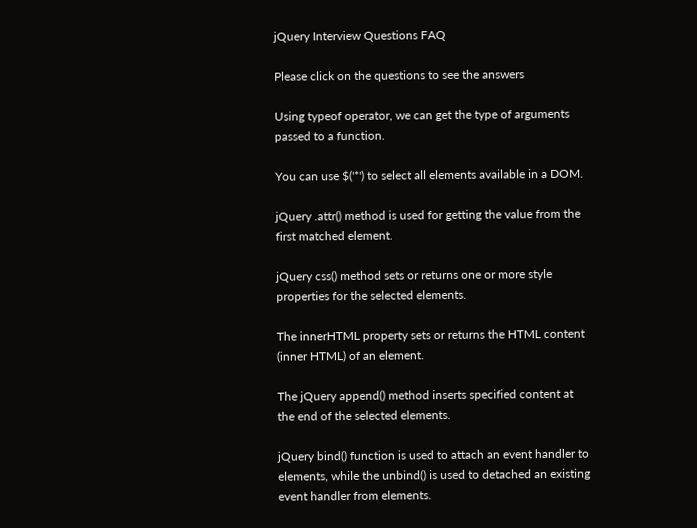jQuery Interview Questions FAQ

Please click on the questions to see the answers

Using typeof operator, we can get the type of arguments passed to a function.

You can use $('*') to select all elements available in a DOM.

jQuery .attr() method is used for getting the value from the first matched element.

jQuery css() method sets or returns one or more style properties for the selected elements.

The innerHTML property sets or returns the HTML content (inner HTML) of an element.

The jQuery append() method inserts specified content at the end of the selected elements.

jQuery bind() function is used to attach an event handler to elements, while the unbind() is used to detached an existing event handler from elements.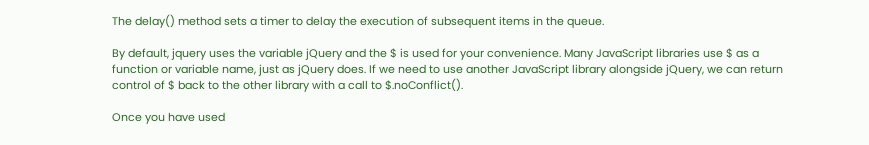The delay() method sets a timer to delay the execution of subsequent items in the queue.

By default, jquery uses the variable jQuery and the $ is used for your convenience. Many JavaScript libraries use $ as a function or variable name, just as jQuery does. If we need to use another JavaScript library alongside jQuery, we can return control of $ back to the other library with a call to $.noConflict().

Once you have used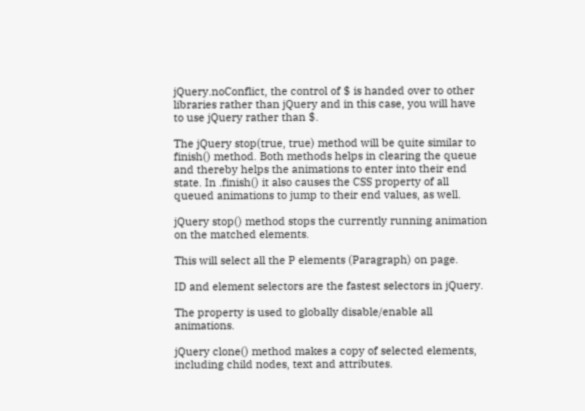jQuery.noConflict, the control of $ is handed over to other libraries rather than jQuery and in this case, you will have to use jQuery rather than $.

The jQuery stop(true, true) method will be quite similar to finish() method. Both methods helps in clearing the queue and thereby helps the animations to enter into their end state. In .finish() it also causes the CSS property of all queued animations to jump to their end values, as well.

jQuery stop() method stops the currently running animation on the matched elements.

This will select all the P elements (Paragraph) on page.

ID and element selectors are the fastest selectors in jQuery.

The property is used to globally disable/enable all animations.

jQuery clone() method makes a copy of selected elements, including child nodes, text and attributes.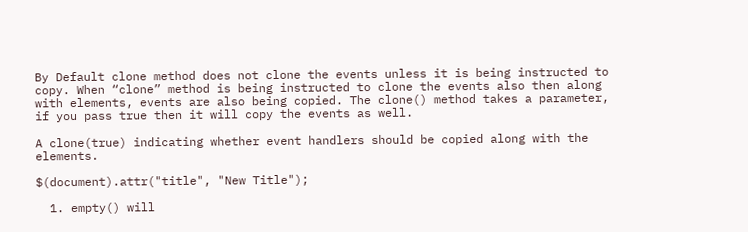By Default clone method does not clone the events unless it is being instructed to copy. When “clone” method is being instructed to clone the events also then along with elements, events are also being copied. The clone() method takes a parameter, if you pass true then it will copy the events as well.

A clone(true) indicating whether event handlers should be copied along with the elements.

$(document).attr("title", "New Title");

  1. empty() will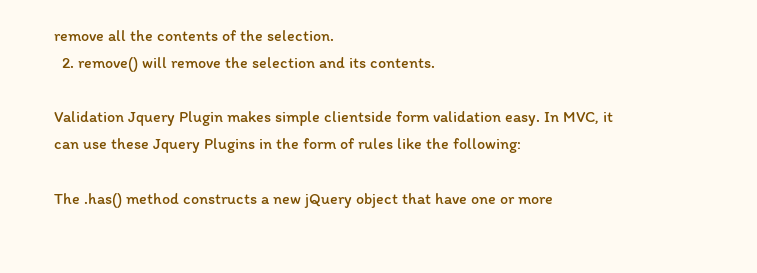remove all the contents of the selection.
  2. remove() will remove the selection and its contents.

Validation Jquery Plugin makes simple clientside form validation easy. In MVC, it can use these Jquery Plugins in the form of rules like the following:

The .has() method constructs a new jQuery object that have one or more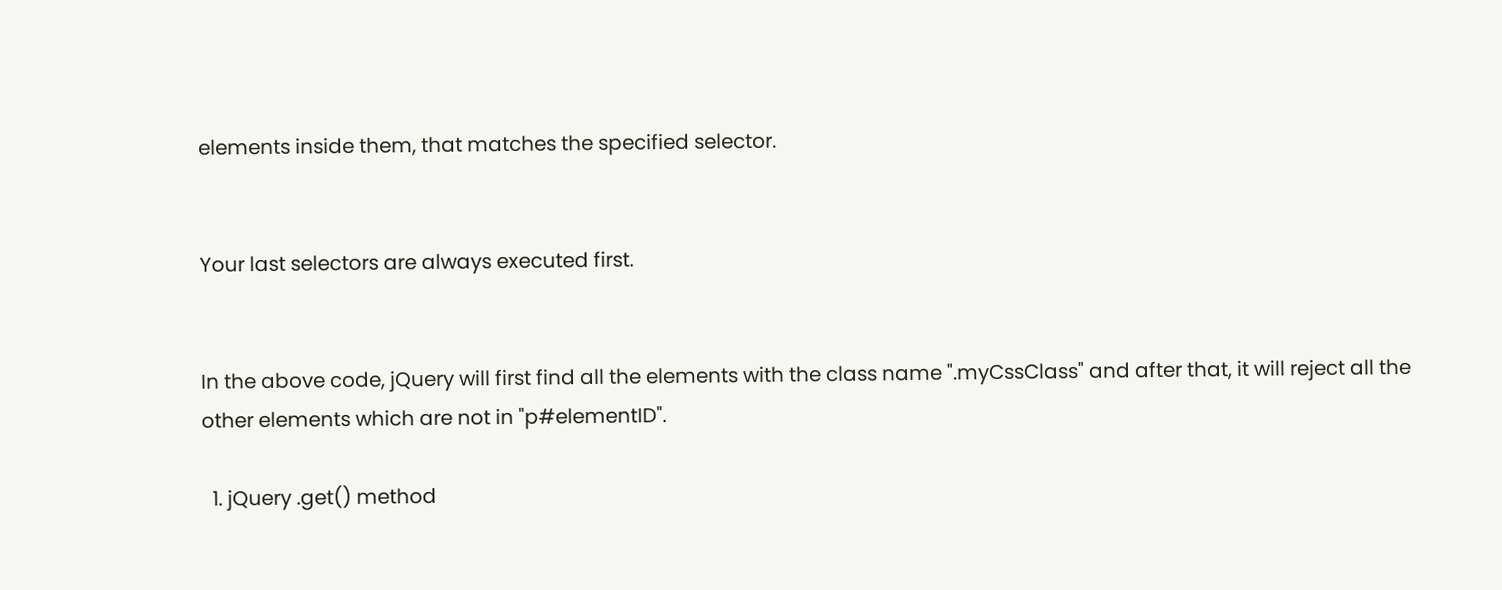elements inside them, that matches the specified selector.


Your last selectors are always executed first.


In the above code, jQuery will first find all the elements with the class name ".myCssClass" and after that, it will reject all the other elements which are not in "p#elementID".

  1. jQuery .get() method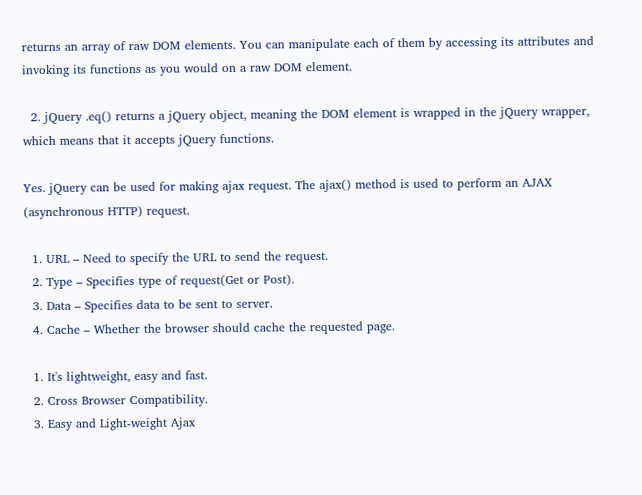returns an array of raw DOM elements. You can manipulate each of them by accessing its attributes and invoking its functions as you would on a raw DOM element.

  2. jQuery .eq() returns a jQuery object, meaning the DOM element is wrapped in the jQuery wrapper, which means that it accepts jQuery functions.

Yes. jQuery can be used for making ajax request. The ajax() method is used to perform an AJAX (asynchronous HTTP) request.

  1. URL – Need to specify the URL to send the request.
  2. Type – Specifies type of request(Get or Post).
  3. Data – Specifies data to be sent to server.
  4. Cache – Whether the browser should cache the requested page.

  1. It's lightweight, easy and fast.
  2. Cross Browser Compatibility.
  3. Easy and Light-weight Ajax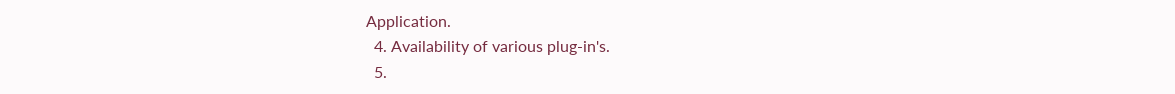Application.
  4. Availability of various plug-in's.
  5.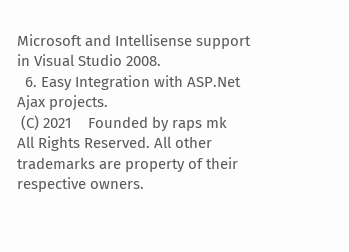Microsoft and Intellisense support in Visual Studio 2008.
  6. Easy Integration with ASP.Net Ajax projects.
 (C) 2021    Founded by raps mk
All Rights Reserved. All other trademarks are property of their respective owners.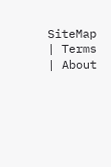SiteMap  | Terms  | About